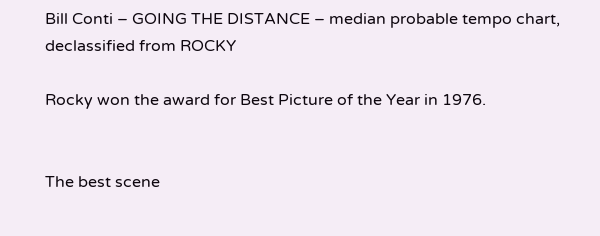Bill Conti – GOING THE DISTANCE – median probable tempo chart, declassified from ROCKY

Rocky won the award for Best Picture of the Year in 1976.


The best scene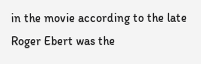in the movie according to the late Roger Ebert was the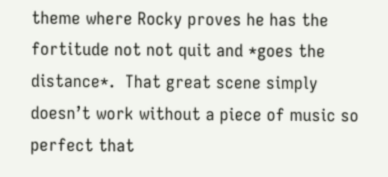theme where Rocky proves he has the fortitude not not quit and *goes the distance*.  That great scene simply doesn’t work without a piece of music so perfect that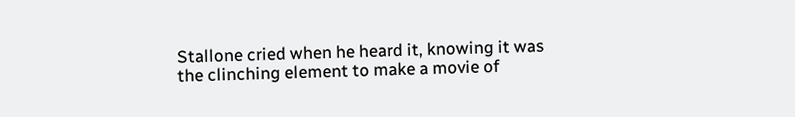Stallone cried when he heard it, knowing it was the clinching element to make a movie of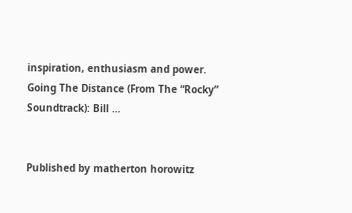inspiration, enthusiasm and power. Going The Distance (From The “Rocky” Soundtrack): Bill …


Published by matherton horowitz